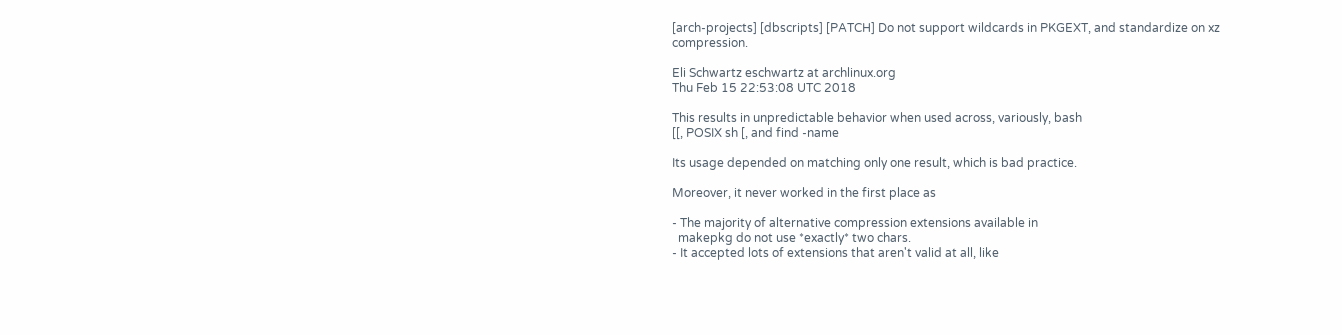[arch-projects] [dbscripts] [PATCH] Do not support wildcards in PKGEXT, and standardize on xz compression.

Eli Schwartz eschwartz at archlinux.org
Thu Feb 15 22:53:08 UTC 2018

This results in unpredictable behavior when used across, variously, bash
[[, POSIX sh [, and find -name

Its usage depended on matching only one result, which is bad practice.

Moreover, it never worked in the first place as

- The majority of alternative compression extensions available in
  makepkg do not use *exactly* two chars.
- It accepted lots of extensions that aren't valid at all, like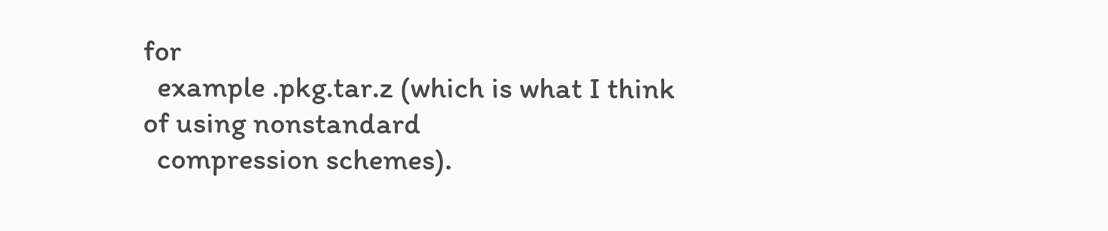for
  example .pkg.tar.z (which is what I think of using nonstandard
  compression schemes).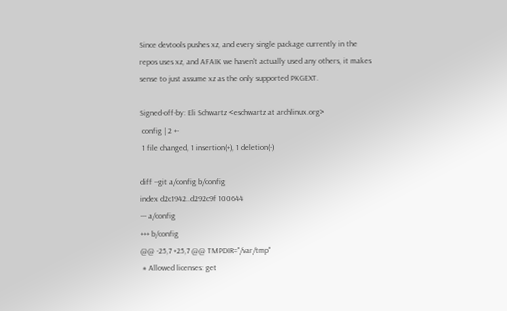Since devtools pushes xz, and every single package currently in the
repos uses xz, and AFAIK we haven't actually used any others, it makes
sense to just assume xz as the only supported PKGEXT.

Signed-off-by: Eli Schwartz <eschwartz at archlinux.org>
 config | 2 +-
 1 file changed, 1 insertion(+), 1 deletion(-)

diff --git a/config b/config
index d2c1942..d292c9f 100644
--- a/config
+++ b/config
@@ -25,7 +25,7 @@ TMPDIR="/var/tmp"
 # Allowed licenses: get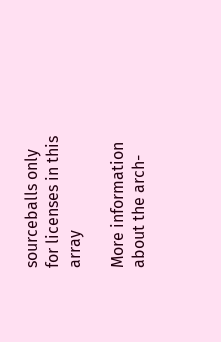sourceballs only for licenses in this array

More information about the arch-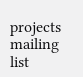projects mailing list